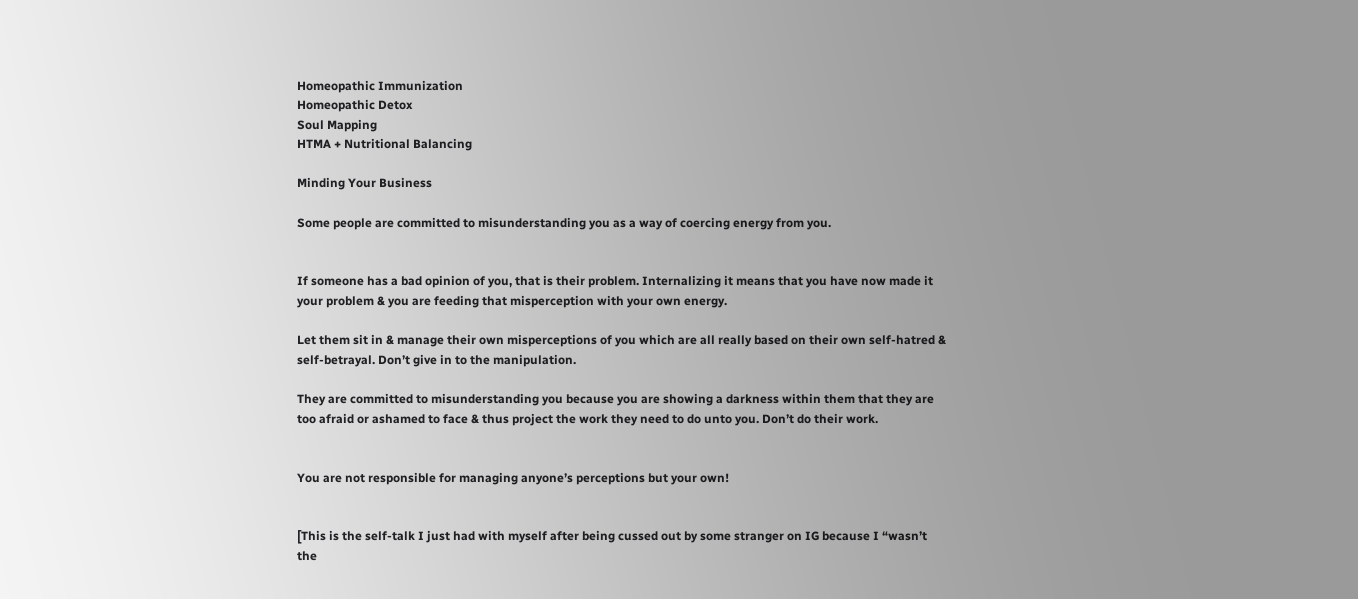Homeopathic Immunization
Homeopathic Detox
Soul Mapping
HTMA + Nutritional Balancing

Minding Your Business

Some people are committed to misunderstanding you as a way of coercing energy from you.


If someone has a bad opinion of you, that is their problem. Internalizing it means that you have now made it your problem & you are feeding that misperception with your own energy.

Let them sit in & manage their own misperceptions of you which are all really based on their own self-hatred & self-betrayal. Don’t give in to the manipulation.

They are committed to misunderstanding you because you are showing a darkness within them that they are too afraid or ashamed to face & thus project the work they need to do unto you. Don’t do their work.


You are not responsible for managing anyone’s perceptions but your own!


[This is the self-talk I just had with myself after being cussed out by some stranger on IG because I “wasn’t the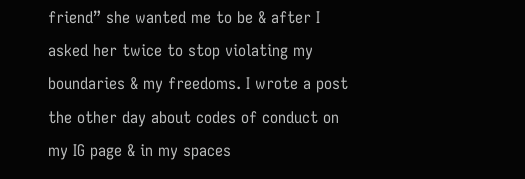friend” she wanted me to be & after I asked her twice to stop violating my boundaries & my freedoms. I wrote a post the other day about codes of conduct on my IG page & in my spaces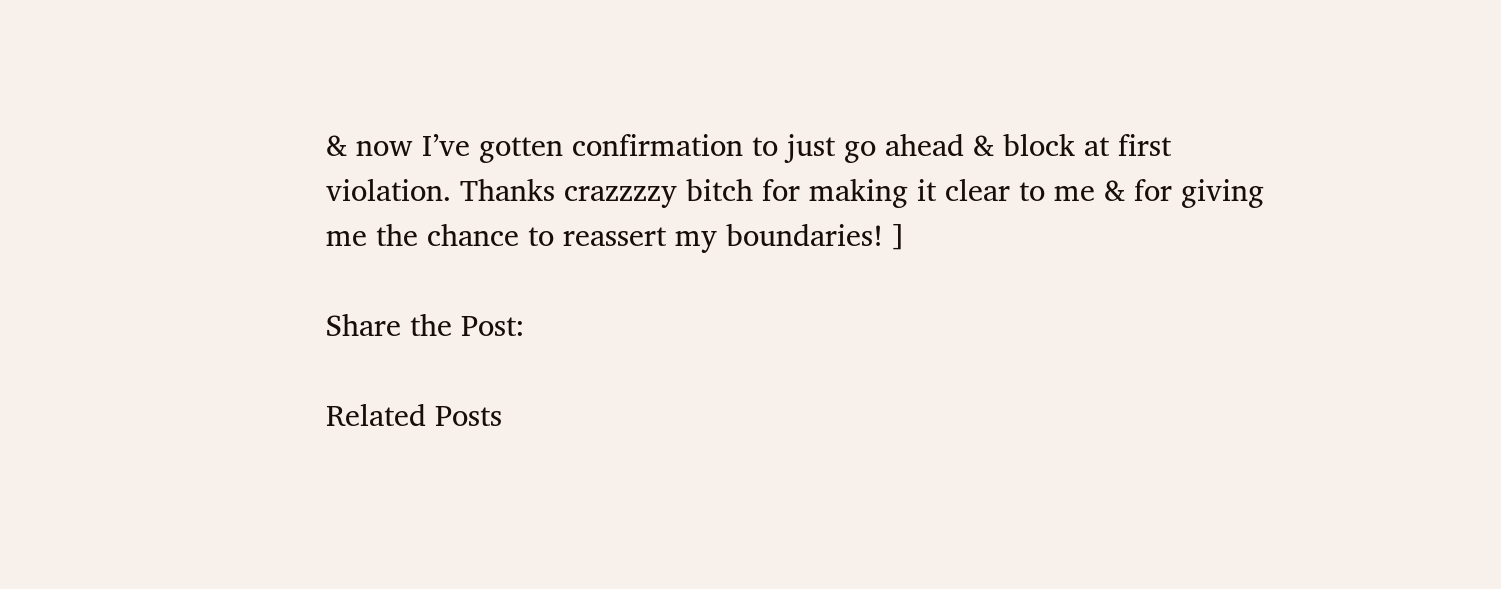& now I’ve gotten confirmation to just go ahead & block at first violation. Thanks crazzzzy bitch for making it clear to me & for giving me the chance to reassert my boundaries! ]

Share the Post:

Related Posts